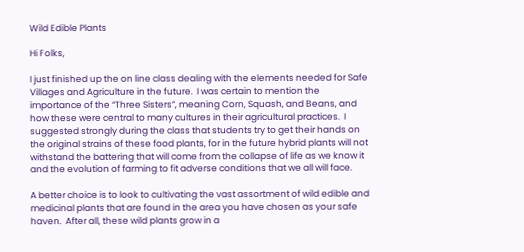Wild Edible Plants

Hi Folks,

I just finished up the on line class dealing with the elements needed for Safe Villages and Agriculture in the future.  I was certain to mention the importance of the “Three Sisters”, meaning Corn, Squash, and Beans, and how these were central to many cultures in their agricultural practices.  I suggested strongly during the class that students try to get their hands on the original strains of these food plants, for in the future hybrid plants will not withstand the battering that will come from the collapse of life as we know it and the evolution of farming to fit adverse conditions that we all will face.

A better choice is to look to cultivating the vast assortment of wild edible and medicinal plants that are found in the area you have chosen as your safe haven.  After all, these wild plants grow in a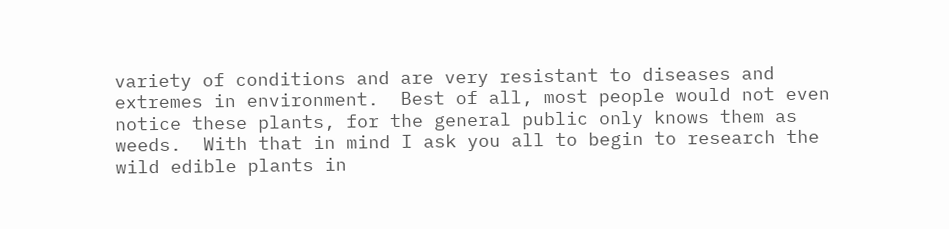variety of conditions and are very resistant to diseases and extremes in environment.  Best of all, most people would not even notice these plants, for the general public only knows them as weeds.  With that in mind I ask you all to begin to research the wild edible plants in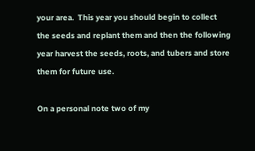your area.  This year you should begin to collect the seeds and replant them and then the following year harvest the seeds, roots, and tubers and store them for future use.

On a personal note two of my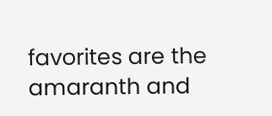favorites are the amaranth and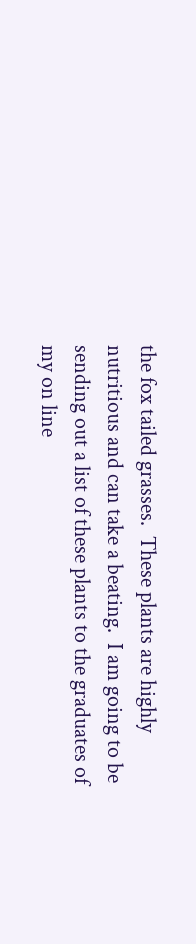the fox tailed grasses.  These plants are highly nutritious and can take a beating.  I am going to be sending out a list of these plants to the graduates of my on line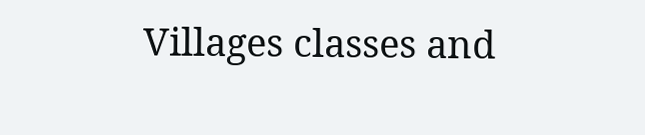Villages classes and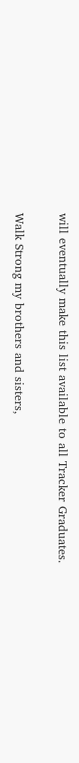will eventually make this list available to all Tracker Graduates.

Walk Strong my brothers and sisters,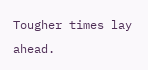Tougher times lay ahead.